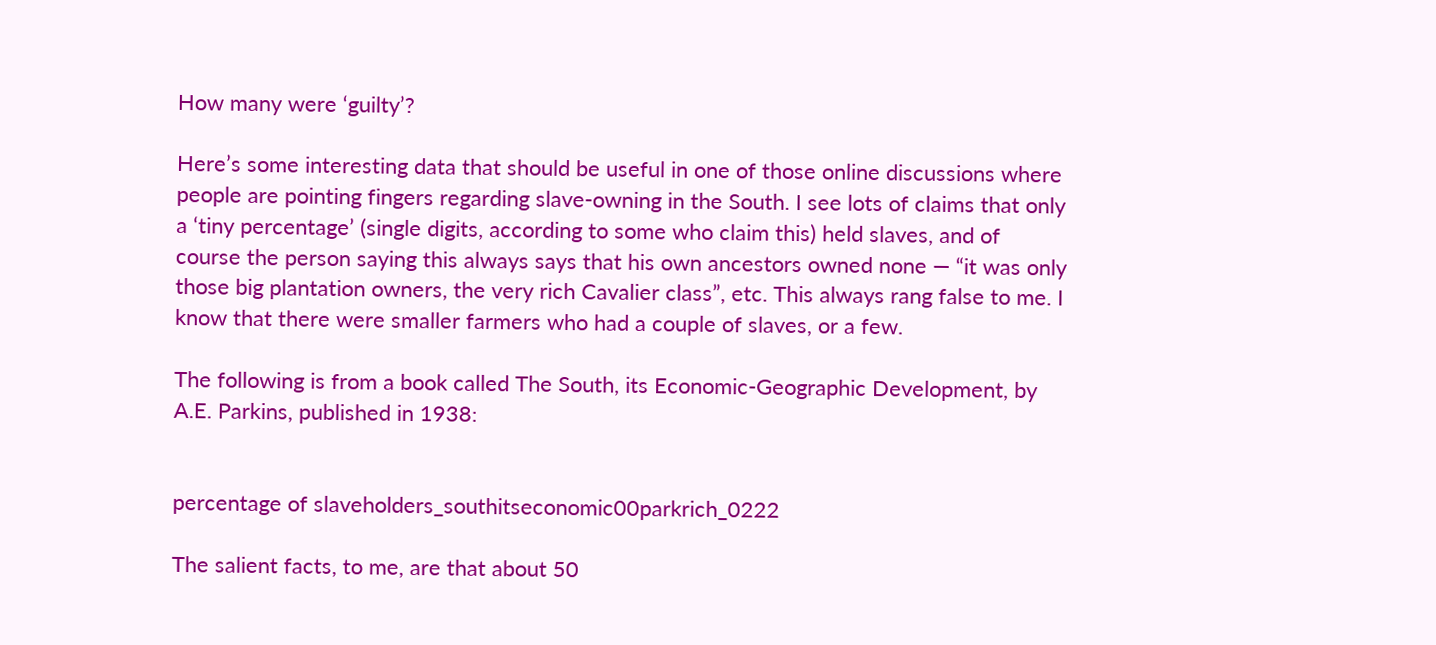How many were ‘guilty’?

Here’s some interesting data that should be useful in one of those online discussions where people are pointing fingers regarding slave-owning in the South. I see lots of claims that only a ‘tiny percentage’ (single digits, according to some who claim this) held slaves, and of course the person saying this always says that his own ancestors owned none — “it was only those big plantation owners, the very rich Cavalier class”, etc. This always rang false to me. I know that there were smaller farmers who had a couple of slaves, or a few.

The following is from a book called The South, its Economic-Geographic Development, by A.E. Parkins, published in 1938:


percentage of slaveholders_southitseconomic00parkrich_0222

The salient facts, to me, are that about 50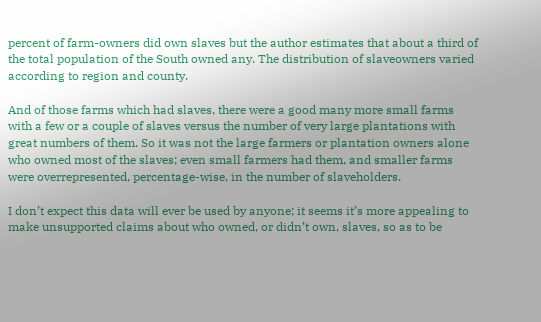percent of farm-owners did own slaves but the author estimates that about a third of the total population of the South owned any. The distribution of slaveowners varied according to region and county.

And of those farms which had slaves, there were a good many more small farms with a few or a couple of slaves versus the number of very large plantations with great numbers of them. So it was not the large farmers or plantation owners alone who owned most of the slaves; even small farmers had them, and smaller farms were overrepresented, percentage-wise, in the number of slaveholders.

I don’t expect this data will ever be used by anyone; it seems it’s more appealing to make unsupported claims about who owned, or didn’t own, slaves, so as to be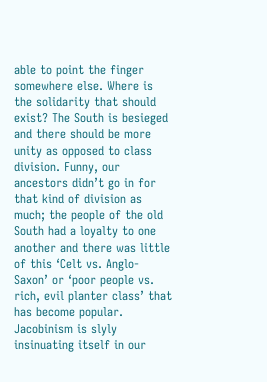able to point the finger somewhere else. Where is the solidarity that should exist? The South is besieged and there should be more unity as opposed to class division. Funny, our ancestors didn’t go in for that kind of division as much; the people of the old South had a loyalty to one another and there was little of this ‘Celt vs. Anglo-Saxon’ or ‘poor people vs. rich, evil planter class’ that has become popular. Jacobinism is slyly insinuating itself in our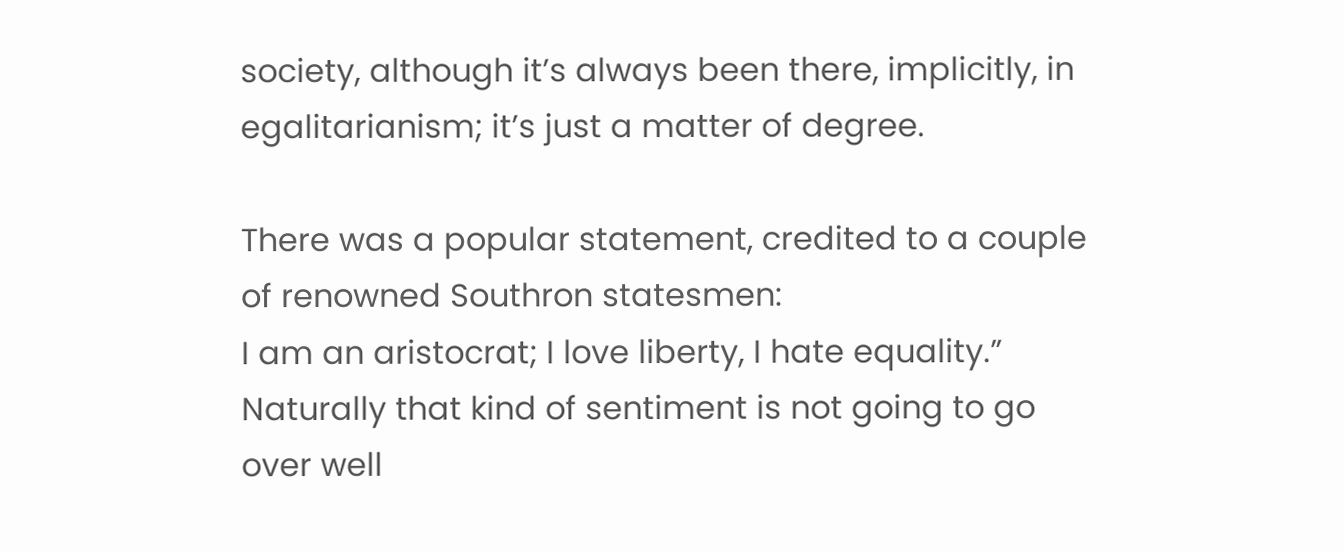society, although it’s always been there, implicitly, in egalitarianism; it’s just a matter of degree.

There was a popular statement, credited to a couple of renowned Southron statesmen:
I am an aristocrat; I love liberty, I hate equality.” Naturally that kind of sentiment is not going to go over well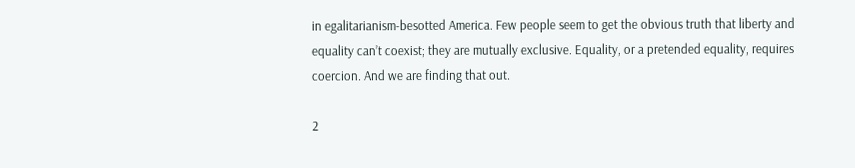in egalitarianism-besotted America. Few people seem to get the obvious truth that liberty and equality can’t coexist; they are mutually exclusive. Equality, or a pretended equality, requires coercion. And we are finding that out.

2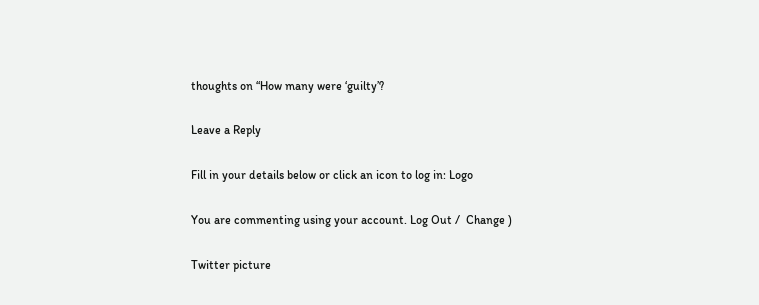thoughts on “How many were ‘guilty’?

Leave a Reply

Fill in your details below or click an icon to log in: Logo

You are commenting using your account. Log Out /  Change )

Twitter picture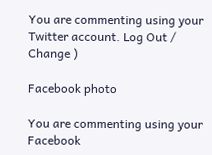You are commenting using your Twitter account. Log Out /  Change )

Facebook photo

You are commenting using your Facebook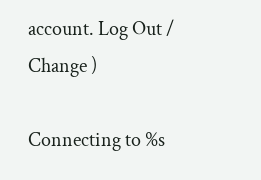account. Log Out /  Change )

Connecting to %s